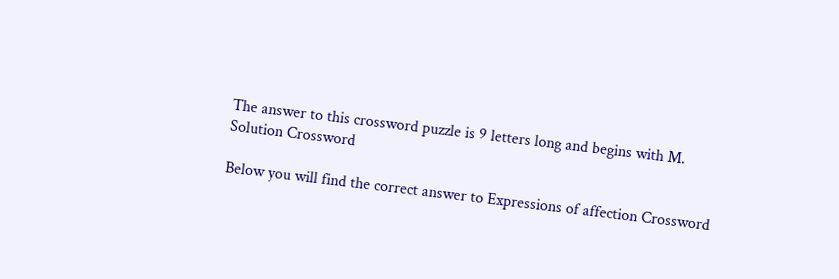The answer to this crossword puzzle is 9 letters long and begins with M.
Solution Crossword

Below you will find the correct answer to Expressions of affection Crossword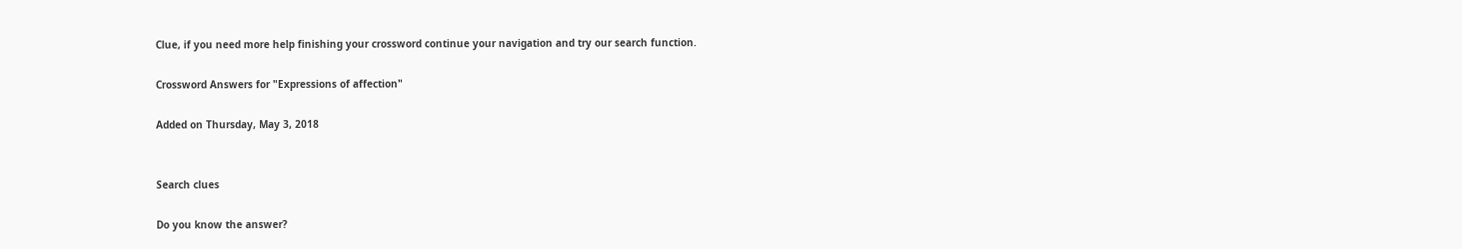Clue, if you need more help finishing your crossword continue your navigation and try our search function.

Crossword Answers for "Expressions of affection"

Added on Thursday, May 3, 2018


Search clues

Do you know the answer?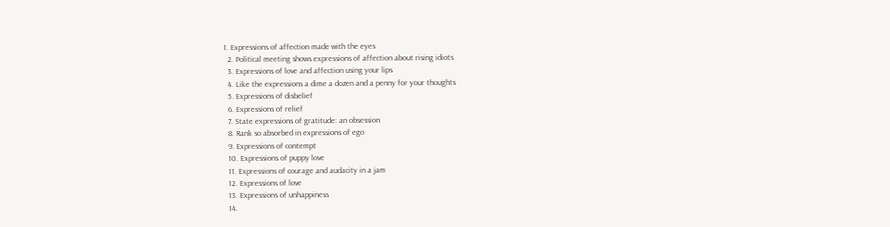1. Expressions of affection made with the eyes
  2. Political meeting shows expressions of affection about rising idiots
  3. Expressions of love and affection using your lips
  4. Like the expressions a dime a dozen and a penny for your thoughts
  5. Expressions of disbelief
  6. Expressions of relief
  7. State expressions of gratitude: an obsession
  8. Rank so absorbed in expressions of ego
  9. Expressions of contempt
  10. Expressions of puppy love
  11. Expressions of courage and audacity in a jam
  12. Expressions of love
  13. Expressions of unhappiness
  14.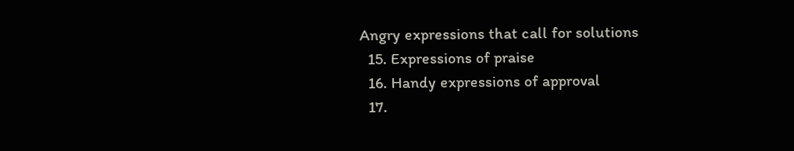Angry expressions that call for solutions
  15. Expressions of praise
  16. Handy expressions of approval
  17.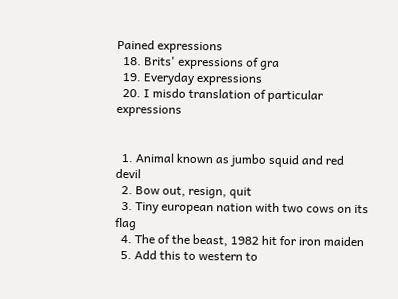Pained expressions
  18. Brits' expressions of gra
  19. Everyday expressions
  20. I misdo translation of particular expressions


  1. Animal known as jumbo squid and red devil
  2. Bow out, resign, quit
  3. Tiny european nation with two cows on its flag
  4. The of the beast, 1982 hit for iron maiden
  5. Add this to western to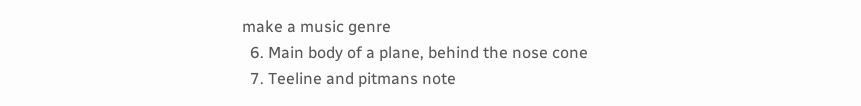make a music genre
  6. Main body of a plane, behind the nose cone
  7. Teeline and pitmans note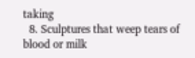taking
  8. Sculptures that weep tears of blood or milk